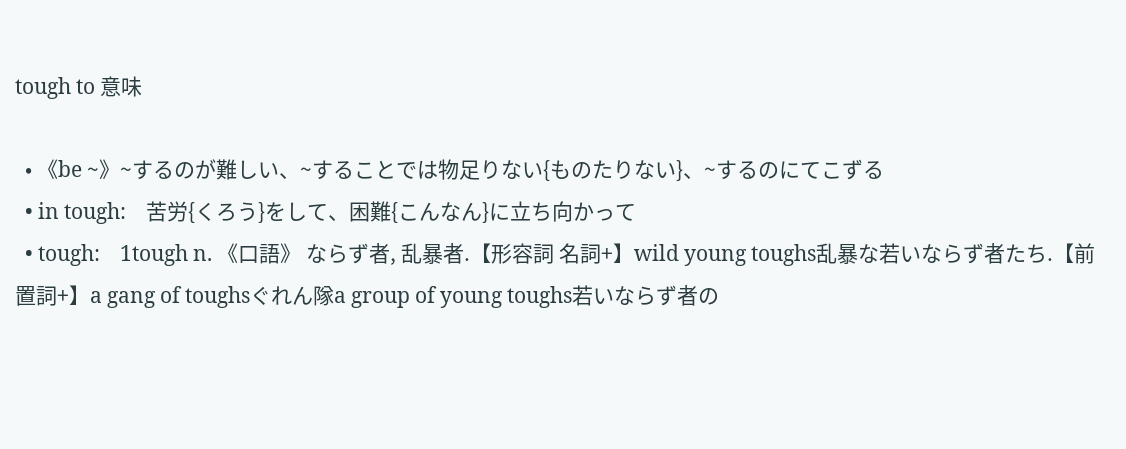tough to 意味

  • 《be ~》~するのが難しい、~することでは物足りない{ものたりない}、~するのにてこずる
  • in tough:    苦労{くろう}をして、困難{こんなん}に立ち向かって
  • tough:    1tough n. 《口語》 ならず者, 乱暴者.【形容詞 名詞+】wild young toughs乱暴な若いならず者たち.【前置詞+】a gang of toughsぐれん隊a group of young toughs若いならず者の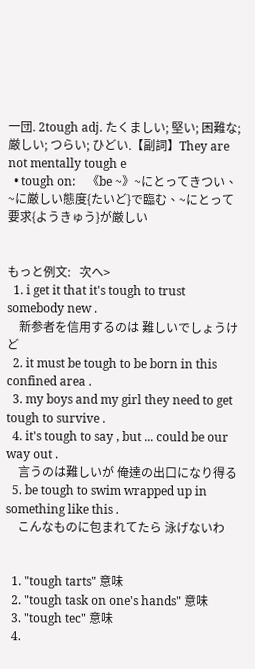一団. 2tough adj. たくましい; 堅い; 困難な; 厳しい; つらい; ひどい.【副詞】They are not mentally tough e
  • tough on:    《be ~》~にとってきつい、~に厳しい態度{たいど}で臨む、~にとって要求{ようきゅう}が厳しい


もっと例文:   次へ>
  1. i get it that it's tough to trust somebody new .
    新参者を信用するのは 難しいでしょうけど
  2. it must be tough to be born in this confined area .
  3. my boys and my girl they need to get tough to survive .
  4. it's tough to say , but ... could be our way out .
    言うのは難しいが 俺達の出口になり得る
  5. be tough to swim wrapped up in something like this .
    こんなものに包まれてたら 泳げないわ


  1. "tough tarts" 意味
  2. "tough task on one's hands" 意味
  3. "tough tec" 意味
  4.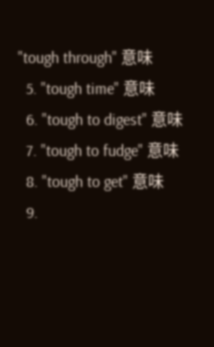"tough through" 意味
  5. "tough time" 意味
  6. "tough to digest" 意味
  7. "tough to fudge" 意味
  8. "tough to get" 意味
  9.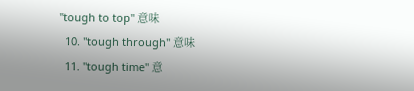"tough to top" 意味
  10. "tough through" 意味
  11. "tough time" 意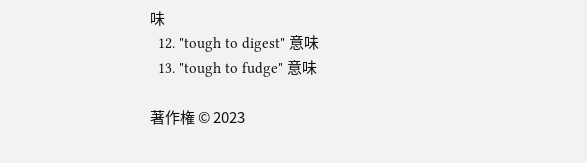味
  12. "tough to digest" 意味
  13. "tough to fudge" 意味

著作権 © 2023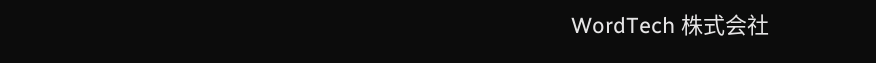WordTech 株式会社